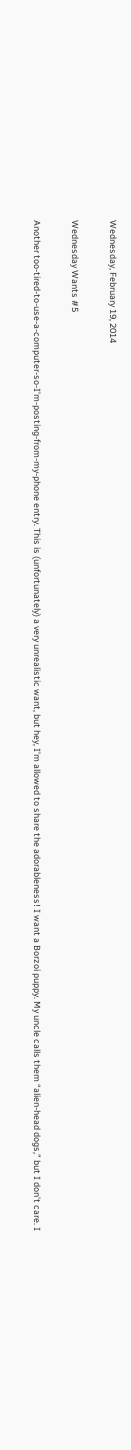Wednesday, February 19, 2014

Wednesday Wants #5

Another too-tired-to-use-a-computer-so-I’m-posting-from-my-phone entry. This is (unfortunately) a very unrealistic want, but hey, I’m allowed to share the adorableness! I want a Borzoi puppy. My uncle calls them “alien-head dogs,” but I don’t care. I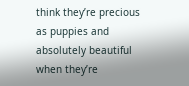think they’re precious as puppies and absolutely beautiful when they’re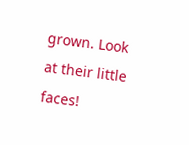grown. Look at their little faces!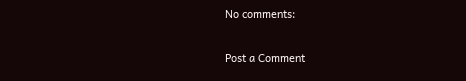No comments:

Post a Comment